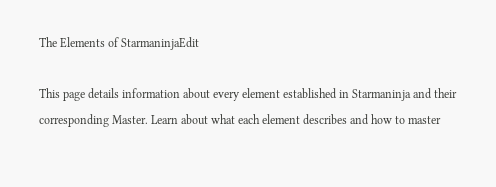The Elements of StarmaninjaEdit

This page details information about every element established in Starmaninja and their corresponding Master. Learn about what each element describes and how to master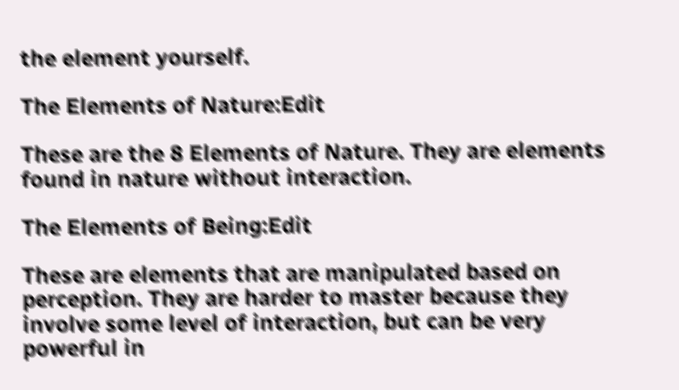the element yourself.

The Elements of Nature:Edit

These are the 8 Elements of Nature. They are elements found in nature without interaction.

The Elements of Being:Edit

These are elements that are manipulated based on perception. They are harder to master because they involve some level of interaction, but can be very powerful in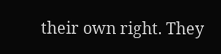their own right. They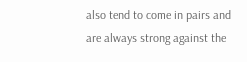also tend to come in pairs and are always strong against the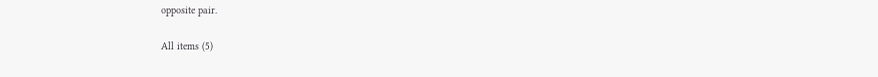opposite pair.

All items (5)